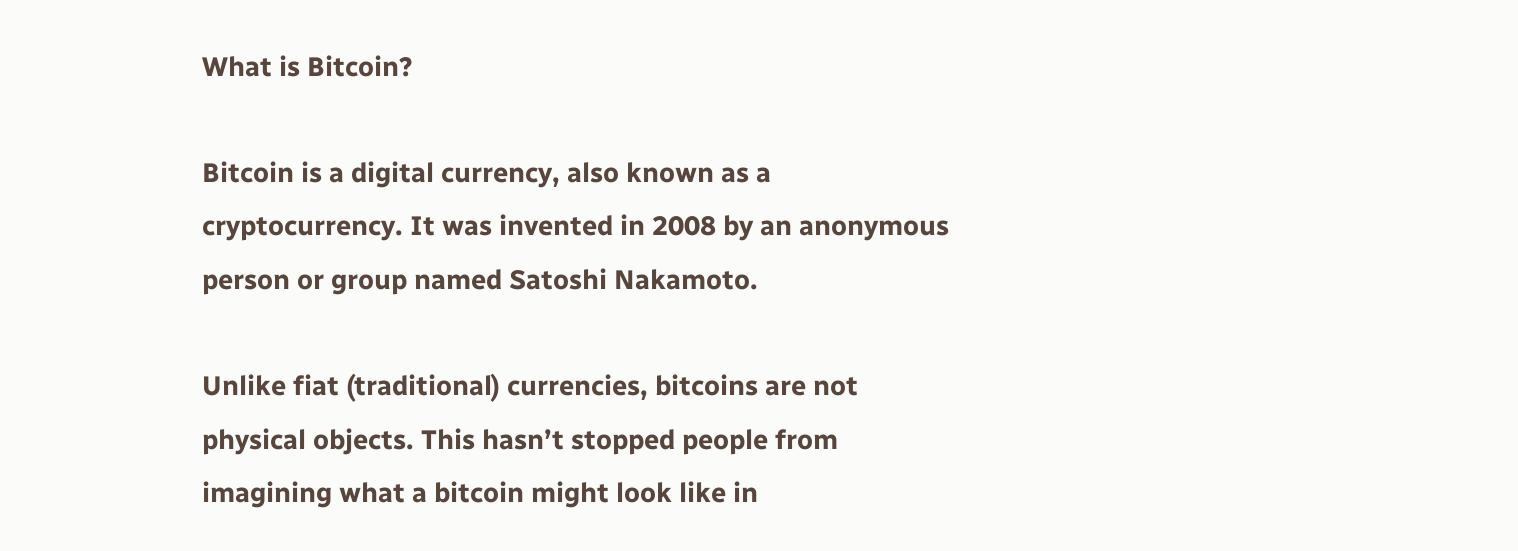What is Bitcoin?

Bitcoin is a digital currency, also known as a cryptocurrency. It was invented in 2008 by an anonymous person or group named Satoshi Nakamoto.

Unlike fiat (traditional) currencies, bitcoins are not physical objects. This hasn’t stopped people from imagining what a bitcoin might look like in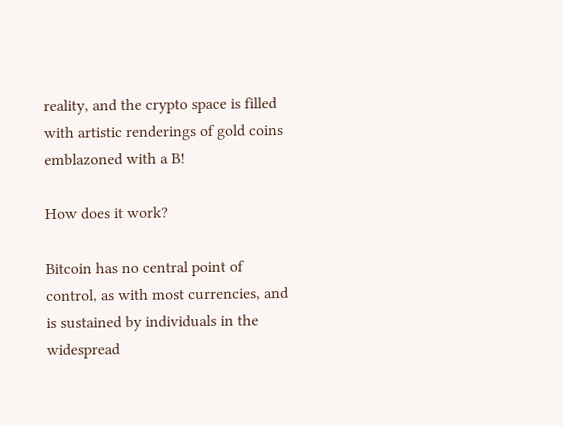reality, and the crypto space is filled with artistic renderings of gold coins emblazoned with a B!

How does it work?

Bitcoin has no central point of control, as with most currencies, and is sustained by individuals in the widespread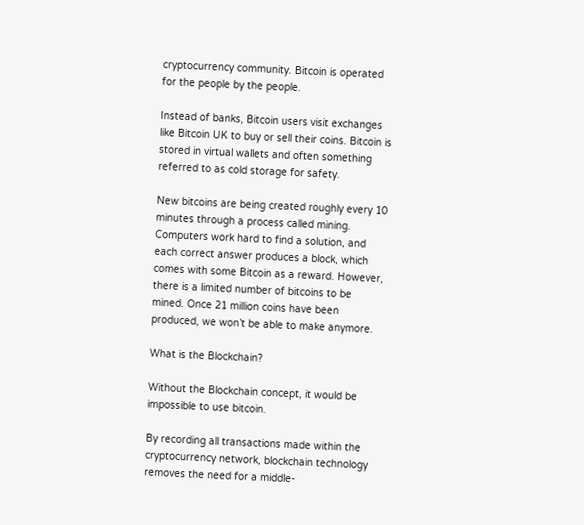cryptocurrency community. Bitcoin is operated for the people by the people.

Instead of banks, Bitcoin users visit exchanges like Bitcoin UK to buy or sell their coins. Bitcoin is stored in virtual wallets and often something referred to as cold storage for safety.

New bitcoins are being created roughly every 10 minutes through a process called mining. Computers work hard to find a solution, and each correct answer produces a block, which comes with some Bitcoin as a reward. However, there is a limited number of bitcoins to be mined. Once 21 million coins have been produced, we won’t be able to make anymore.

What is the Blockchain?

Without the Blockchain concept, it would be impossible to use bitcoin.

By recording all transactions made within the cryptocurrency network, blockchain technology removes the need for a middle-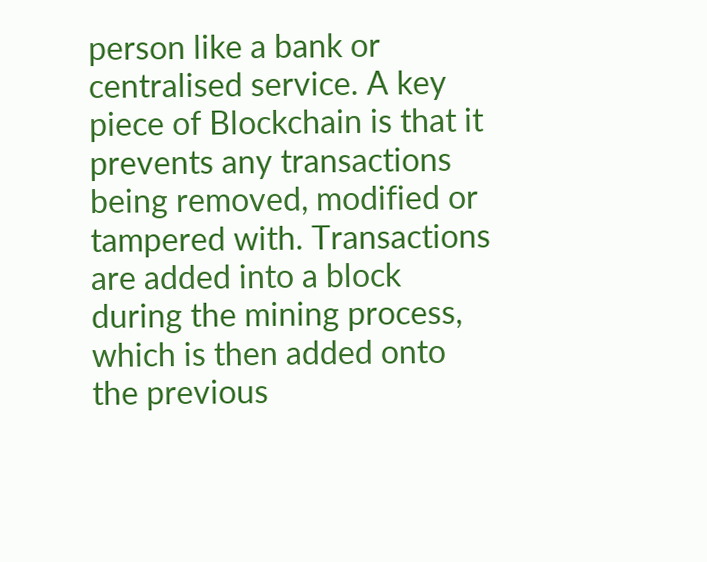person like a bank or centralised service. A key piece of Blockchain is that it prevents any transactions being removed, modified or tampered with. Transactions are added into a block during the mining process, which is then added onto the previous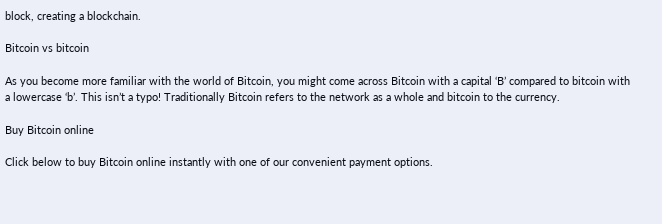block, creating a blockchain.

Bitcoin vs bitcoin

As you become more familiar with the world of Bitcoin, you might come across Bitcoin with a capital ‘B’ compared to bitcoin with a lowercase ‘b’. This isn’t a typo! Traditionally Bitcoin refers to the network as a whole and bitcoin to the currency.

Buy Bitcoin online

Click below to buy Bitcoin online instantly with one of our convenient payment options.